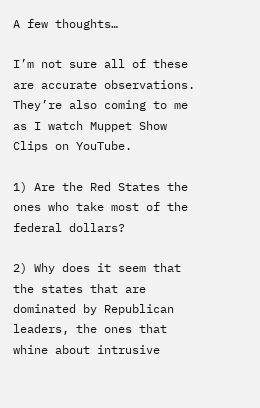A few thoughts…

I’m not sure all of these are accurate observations. They’re also coming to me as I watch Muppet Show Clips on YouTube.

1) Are the Red States the ones who take most of the federal dollars?

2) Why does it seem that the states that are dominated by Republican leaders, the ones that whine about intrusive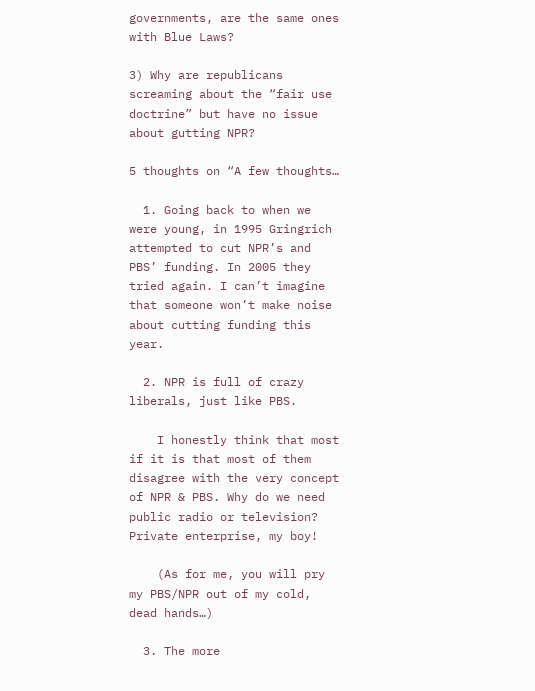governments, are the same ones with Blue Laws?

3) Why are republicans screaming about the “fair use doctrine” but have no issue about gutting NPR?

5 thoughts on “A few thoughts…

  1. Going back to when we were young, in 1995 Gringrich attempted to cut NPR’s and PBS’ funding. In 2005 they tried again. I can’t imagine that someone won’t make noise about cutting funding this year.

  2. NPR is full of crazy liberals, just like PBS.

    I honestly think that most if it is that most of them disagree with the very concept of NPR & PBS. Why do we need public radio or television? Private enterprise, my boy!

    (As for me, you will pry my PBS/NPR out of my cold, dead hands…)

  3. The more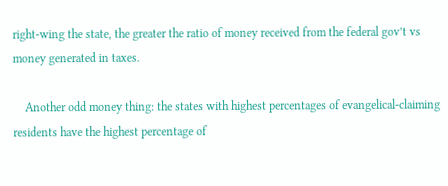right-wing the state, the greater the ratio of money received from the federal gov’t vs money generated in taxes.

    Another odd money thing: the states with highest percentages of evangelical-claiming residents have the highest percentage of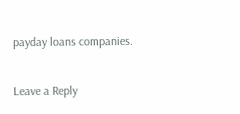payday loans companies.

Leave a Reply